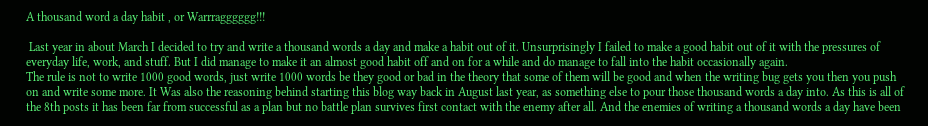A thousand word a day habit , or Warrragggggg!!!

 Last year in about March I decided to try and write a thousand words a day and make a habit out of it. Unsurprisingly I failed to make a good habit out of it with the pressures of everyday life, work, and stuff. But I did manage to make it an almost good habit off and on for a while and do manage to fall into the habit occasionally again.
The rule is not to write 1000 good words, just write 1000 words be they good or bad in the theory that some of them will be good and when the writing bug gets you then you push on and write some more. It Was also the reasoning behind starting this blog way back in August last year, as something else to pour those thousand words a day into. As this is all of the 8th posts it has been far from successful as a plan but no battle plan survives first contact with the enemy after all. And the enemies of writing a thousand words a day have been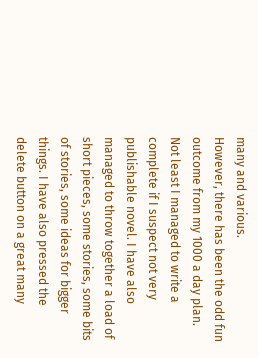many and various.
However, there has been the odd fun outcome from my 1000 a day plan. Not least I managed to write a complete if I suspect not very publishable novel. I have also managed to throw together a load of short pieces, some stories, some bits of stories, some ideas for bigger things. I have also pressed the delete button on a great many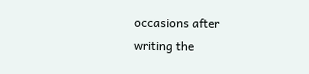occasions after writing the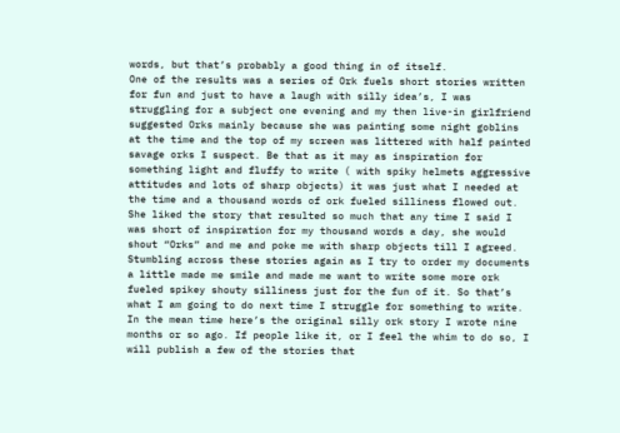words, but that’s probably a good thing in of itself.
One of the results was a series of Ork fuels short stories written for fun and just to have a laugh with silly idea’s, I was struggling for a subject one evening and my then live-in girlfriend suggested Orks mainly because she was painting some night goblins at the time and the top of my screen was littered with half painted savage orks I suspect. Be that as it may as inspiration for something light and fluffy to write ( with spiky helmets aggressive attitudes and lots of sharp objects) it was just what I needed at the time and a thousand words of ork fueled silliness flowed out. She liked the story that resulted so much that any time I said I was short of inspiration for my thousand words a day, she would shout “Orks” and me and poke me with sharp objects till I agreed.
Stumbling across these stories again as I try to order my documents a little made me smile and made me want to write some more ork fueled spikey shouty silliness just for the fun of it. So that’s what I am going to do next time I struggle for something to write.
In the mean time here’s the original silly ork story I wrote nine months or so ago. If people like it, or I feel the whim to do so, I will publish a few of the stories that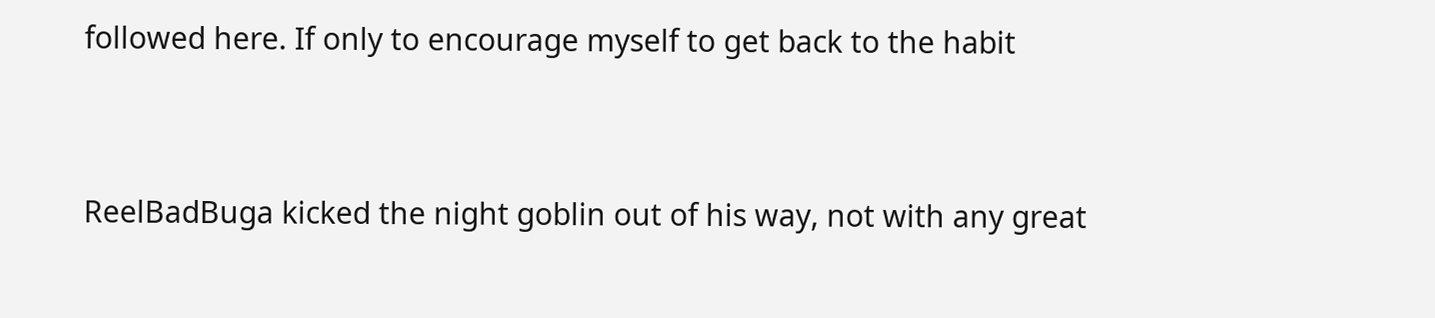followed here. If only to encourage myself to get back to the habit


ReelBadBuga kicked the night goblin out of his way, not with any great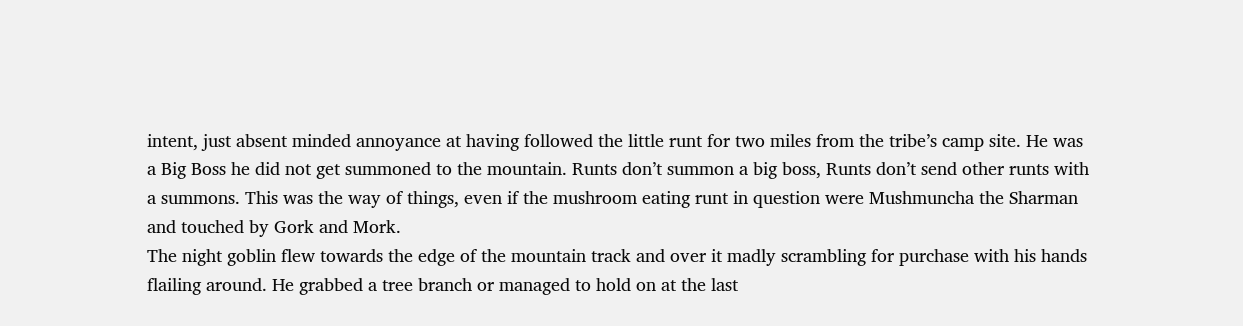intent, just absent minded annoyance at having followed the little runt for two miles from the tribe’s camp site. He was a Big Boss he did not get summoned to the mountain. Runts don’t summon a big boss, Runts don’t send other runts with a summons. This was the way of things, even if the mushroom eating runt in question were Mushmuncha the Sharman and touched by Gork and Mork.
The night goblin flew towards the edge of the mountain track and over it madly scrambling for purchase with his hands flailing around. He grabbed a tree branch or managed to hold on at the last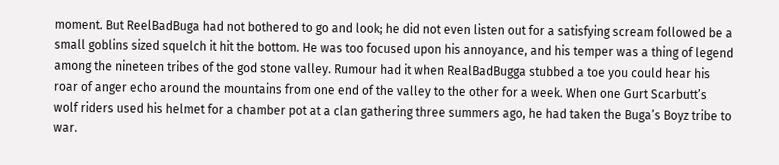moment. But ReelBadBuga had not bothered to go and look; he did not even listen out for a satisfying scream followed be a small goblins sized squelch it hit the bottom. He was too focused upon his annoyance, and his temper was a thing of legend among the nineteen tribes of the god stone valley. Rumour had it when RealBadBugga stubbed a toe you could hear his roar of anger echo around the mountains from one end of the valley to the other for a week. When one Gurt Scarbutt’s wolf riders used his helmet for a chamber pot at a clan gathering three summers ago, he had taken the Buga’s Boyz tribe to war.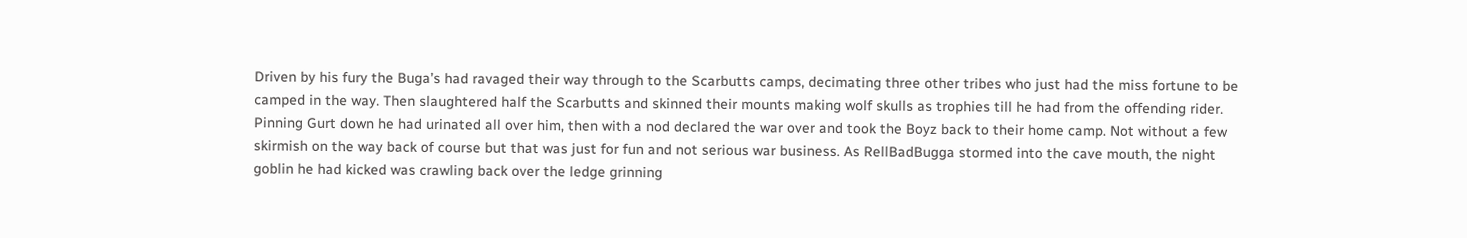Driven by his fury the Buga’s had ravaged their way through to the Scarbutts camps, decimating three other tribes who just had the miss fortune to be camped in the way. Then slaughtered half the Scarbutts and skinned their mounts making wolf skulls as trophies till he had from the offending rider. Pinning Gurt down he had urinated all over him, then with a nod declared the war over and took the Boyz back to their home camp. Not without a few skirmish on the way back of course but that was just for fun and not serious war business. As RellBadBugga stormed into the cave mouth, the night goblin he had kicked was crawling back over the ledge grinning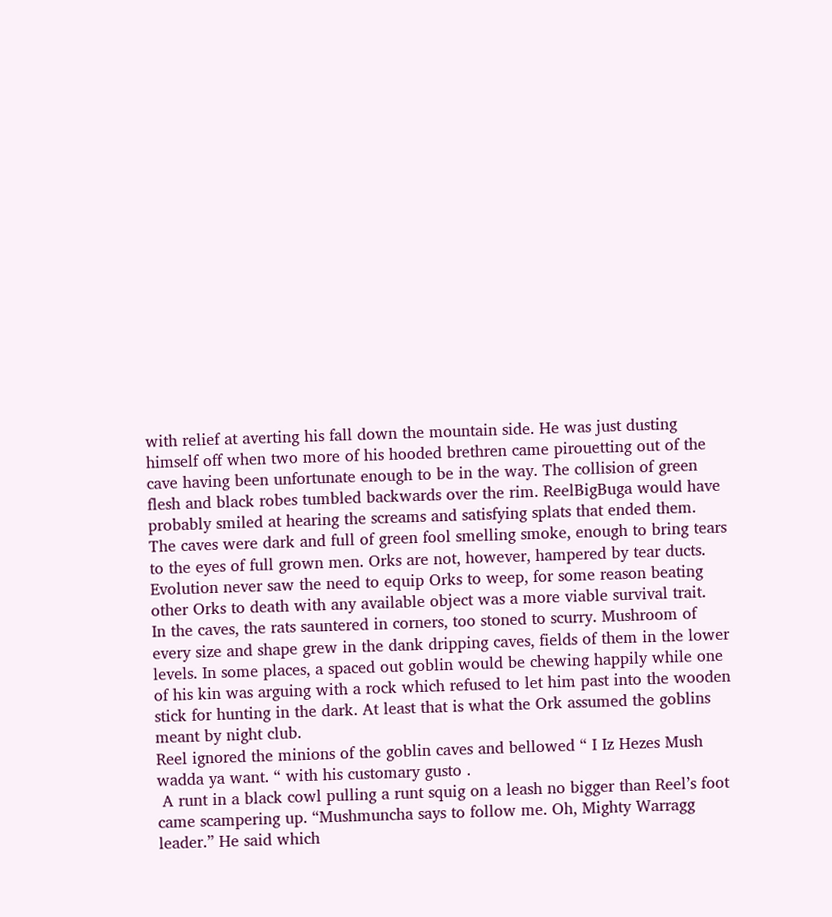with relief at averting his fall down the mountain side. He was just dusting himself off when two more of his hooded brethren came pirouetting out of the cave having been unfortunate enough to be in the way. The collision of green flesh and black robes tumbled backwards over the rim. ReelBigBuga would have probably smiled at hearing the screams and satisfying splats that ended them.
The caves were dark and full of green fool smelling smoke, enough to bring tears to the eyes of full grown men. Orks are not, however, hampered by tear ducts. Evolution never saw the need to equip Orks to weep, for some reason beating other Orks to death with any available object was a more viable survival trait.
In the caves, the rats sauntered in corners, too stoned to scurry. Mushroom of every size and shape grew in the dank dripping caves, fields of them in the lower levels. In some places, a spaced out goblin would be chewing happily while one of his kin was arguing with a rock which refused to let him past into the wooden stick for hunting in the dark. At least that is what the Ork assumed the goblins meant by night club.
Reel ignored the minions of the goblin caves and bellowed “ I Iz Hezes Mush wadda ya want. “ with his customary gusto .
 A runt in a black cowl pulling a runt squig on a leash no bigger than Reel’s foot came scampering up. “Mushmuncha says to follow me. Oh, Mighty Warragg leader.” He said which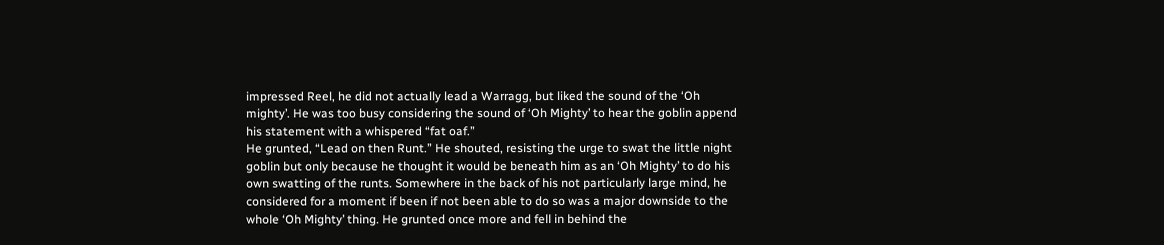impressed Reel, he did not actually lead a Warragg, but liked the sound of the ‘Oh mighty’. He was too busy considering the sound of ‘Oh Mighty’ to hear the goblin append his statement with a whispered “fat oaf.”
He grunted, “Lead on then Runt.” He shouted, resisting the urge to swat the little night goblin but only because he thought it would be beneath him as an ‘Oh Mighty’ to do his own swatting of the runts. Somewhere in the back of his not particularly large mind, he considered for a moment if been if not been able to do so was a major downside to the whole ‘Oh Mighty’ thing. He grunted once more and fell in behind the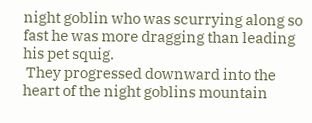night goblin who was scurrying along so fast he was more dragging than leading his pet squig.
 They progressed downward into the heart of the night goblins mountain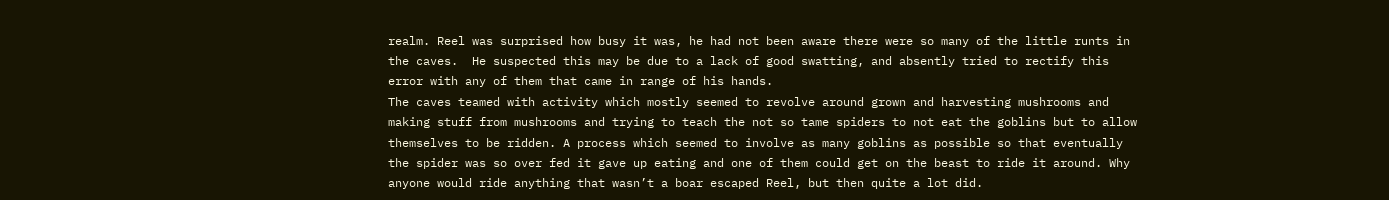realm. Reel was surprised how busy it was, he had not been aware there were so many of the little runts in the caves.  He suspected this may be due to a lack of good swatting, and absently tried to rectify this error with any of them that came in range of his hands.
The caves teamed with activity which mostly seemed to revolve around grown and harvesting mushrooms and making stuff from mushrooms and trying to teach the not so tame spiders to not eat the goblins but to allow themselves to be ridden. A process which seemed to involve as many goblins as possible so that eventually the spider was so over fed it gave up eating and one of them could get on the beast to ride it around. Why anyone would ride anything that wasn’t a boar escaped Reel, but then quite a lot did.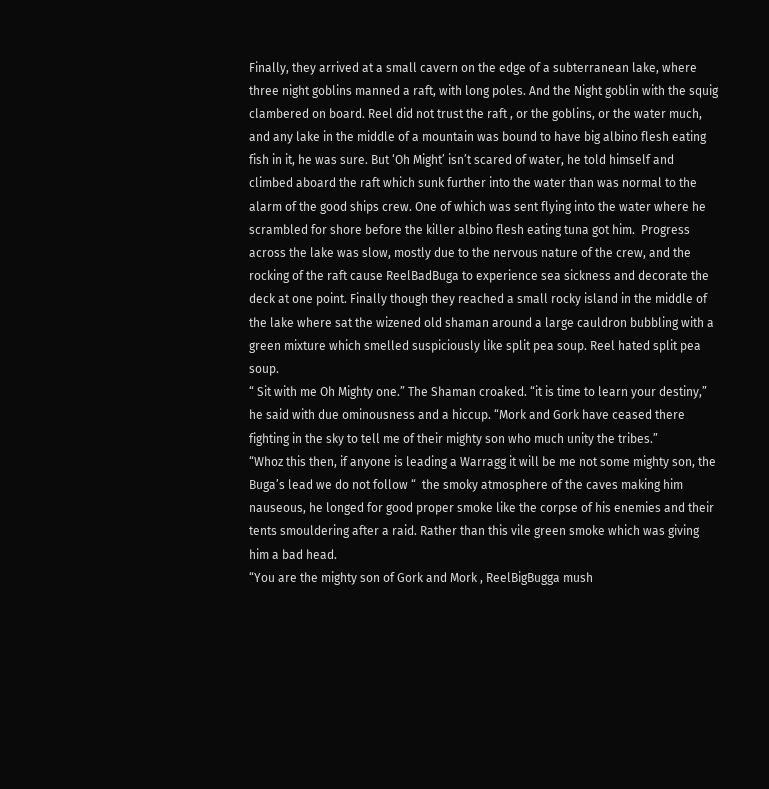Finally, they arrived at a small cavern on the edge of a subterranean lake, where three night goblins manned a raft, with long poles. And the Night goblin with the squig clambered on board. Reel did not trust the raft , or the goblins, or the water much,  and any lake in the middle of a mountain was bound to have big albino flesh eating fish in it, he was sure. But ‘Oh Might’ isn’t scared of water, he told himself and climbed aboard the raft which sunk further into the water than was normal to the alarm of the good ships crew. One of which was sent flying into the water where he scrambled for shore before the killer albino flesh eating tuna got him.  Progress across the lake was slow, mostly due to the nervous nature of the crew, and the rocking of the raft cause ReelBadBuga to experience sea sickness and decorate the deck at one point. Finally though they reached a small rocky island in the middle of the lake where sat the wizened old shaman around a large cauldron bubbling with a green mixture which smelled suspiciously like split pea soup. Reel hated split pea soup.
“ Sit with me Oh Mighty one.” The Shaman croaked. “it is time to learn your destiny,” he said with due ominousness and a hiccup. “Mork and Gork have ceased there fighting in the sky to tell me of their mighty son who much unity the tribes.”
“Whoz this then, if anyone is leading a Warragg it will be me not some mighty son, the Buga’s lead we do not follow “  the smoky atmosphere of the caves making him nauseous, he longed for good proper smoke like the corpse of his enemies and their tents smouldering after a raid. Rather than this vile green smoke which was giving him a bad head.
“You are the mighty son of Gork and Mork , ReelBigBugga mush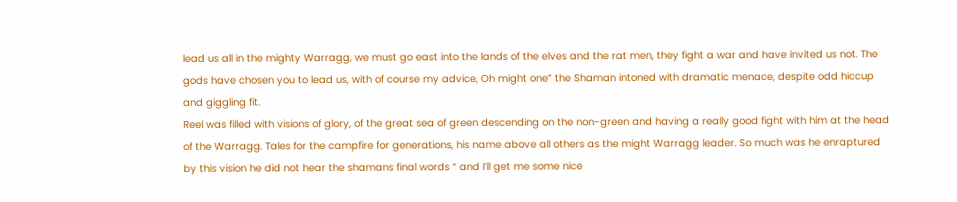lead us all in the mighty Warragg, we must go east into the lands of the elves and the rat men, they fight a war and have invited us not. The gods have chosen you to lead us, with of course my advice, Oh might one” the Shaman intoned with dramatic menace, despite odd hiccup and giggling fit.
Reel was filled with visions of glory, of the great sea of green descending on the non-green and having a really good fight with him at the head of the Warragg. Tales for the campfire for generations, his name above all others as the might Warragg leader. So much was he enraptured by this vision he did not hear the shamans final words “ and I’ll get me some nice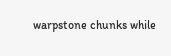warpstone chunks while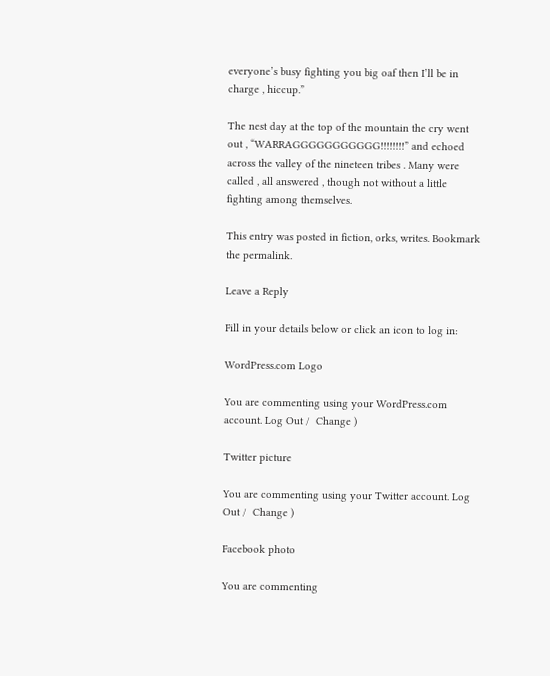everyone’s busy fighting you big oaf then I’ll be in charge , hiccup.”

The nest day at the top of the mountain the cry went out , “WARRAGGGGGGGGGGG!!!!!!!!” and echoed across the valley of the nineteen tribes . Many were called , all answered , though not without a little fighting among themselves.

This entry was posted in fiction, orks, writes. Bookmark the permalink.

Leave a Reply

Fill in your details below or click an icon to log in:

WordPress.com Logo

You are commenting using your WordPress.com account. Log Out /  Change )

Twitter picture

You are commenting using your Twitter account. Log Out /  Change )

Facebook photo

You are commenting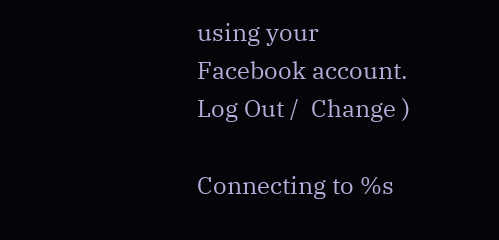using your Facebook account. Log Out /  Change )

Connecting to %s